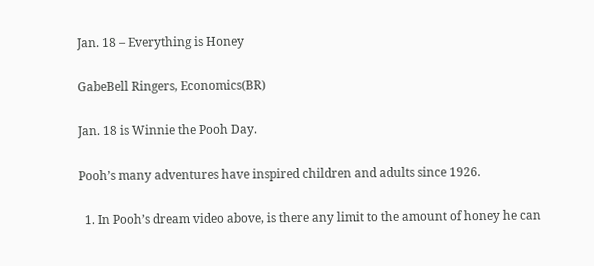Jan. 18 – Everything is Honey

GabeBell Ringers, Economics(BR)

Jan. 18 is Winnie the Pooh Day.

Pooh’s many adventures have inspired children and adults since 1926.

  1. In Pooh’s dream video above, is there any limit to the amount of honey he can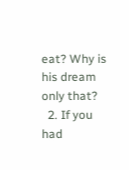eat? Why is his dream only that?
  2. If you had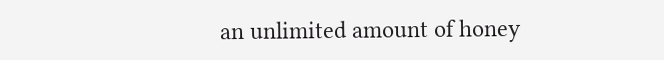an unlimited amount of honey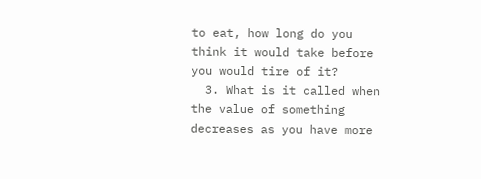to eat, how long do you think it would take before you would tire of it?
  3. What is it called when the value of something decreases as you have more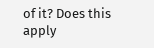of it? Does this apply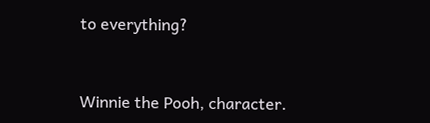to everything?


Winnie the Pooh, character.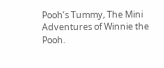Pooh’s Tummy, The Mini Adventures of Winnie the Pooh.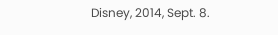Disney, 2014, Sept. 8.